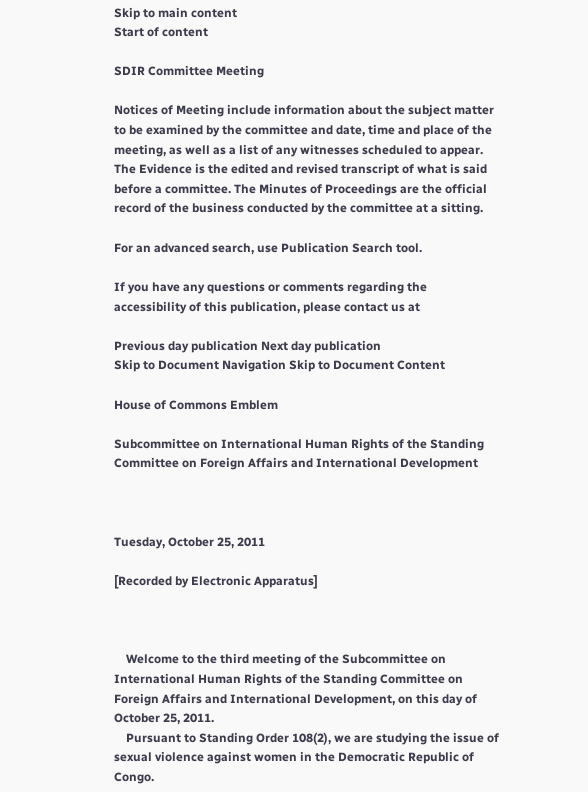Skip to main content
Start of content

SDIR Committee Meeting

Notices of Meeting include information about the subject matter to be examined by the committee and date, time and place of the meeting, as well as a list of any witnesses scheduled to appear. The Evidence is the edited and revised transcript of what is said before a committee. The Minutes of Proceedings are the official record of the business conducted by the committee at a sitting.

For an advanced search, use Publication Search tool.

If you have any questions or comments regarding the accessibility of this publication, please contact us at

Previous day publication Next day publication
Skip to Document Navigation Skip to Document Content

House of Commons Emblem

Subcommittee on International Human Rights of the Standing Committee on Foreign Affairs and International Development



Tuesday, October 25, 2011

[Recorded by Electronic Apparatus]



    Welcome to the third meeting of the Subcommittee on International Human Rights of the Standing Committee on Foreign Affairs and International Development, on this day of October 25, 2011.
    Pursuant to Standing Order 108(2), we are studying the issue of sexual violence against women in the Democratic Republic of Congo.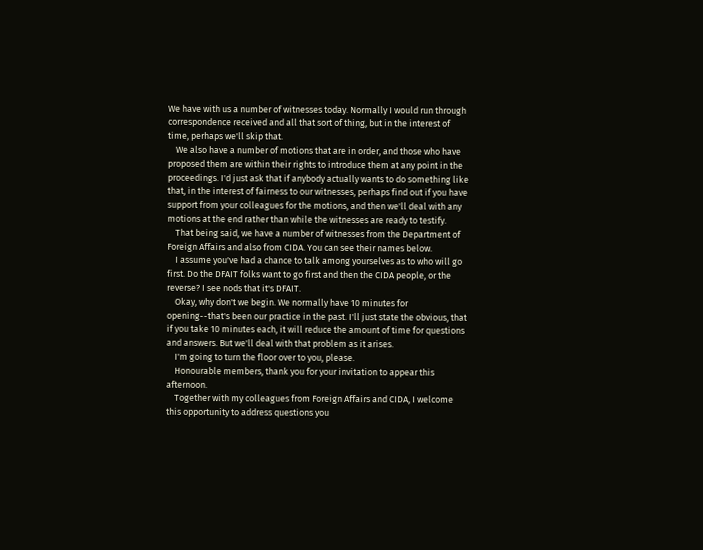We have with us a number of witnesses today. Normally I would run through correspondence received and all that sort of thing, but in the interest of time, perhaps we'll skip that.
    We also have a number of motions that are in order, and those who have proposed them are within their rights to introduce them at any point in the proceedings. I'd just ask that if anybody actually wants to do something like that, in the interest of fairness to our witnesses, perhaps find out if you have support from your colleagues for the motions, and then we'll deal with any motions at the end rather than while the witnesses are ready to testify.
    That being said, we have a number of witnesses from the Department of Foreign Affairs and also from CIDA. You can see their names below.
    I assume you've had a chance to talk among yourselves as to who will go first. Do the DFAIT folks want to go first and then the CIDA people, or the reverse? I see nods that it's DFAIT.
    Okay, why don't we begin. We normally have 10 minutes for opening--that's been our practice in the past. I'll just state the obvious, that if you take 10 minutes each, it will reduce the amount of time for questions and answers. But we'll deal with that problem as it arises.
    I'm going to turn the floor over to you, please.
    Honourable members, thank you for your invitation to appear this afternoon.
    Together with my colleagues from Foreign Affairs and CIDA, I welcome this opportunity to address questions you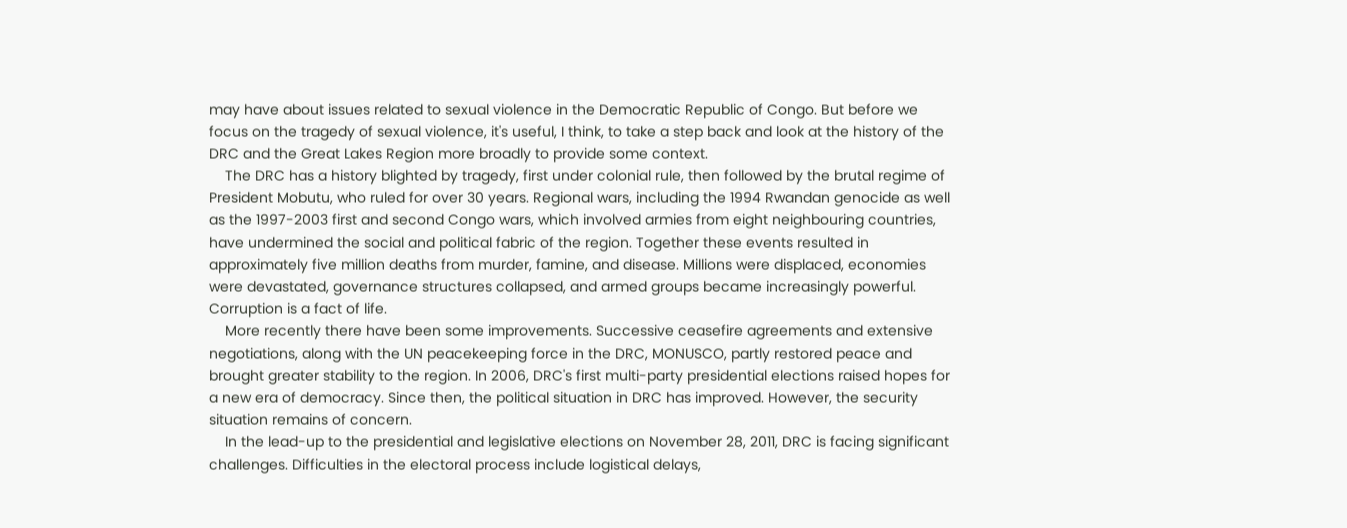may have about issues related to sexual violence in the Democratic Republic of Congo. But before we focus on the tragedy of sexual violence, it's useful, I think, to take a step back and look at the history of the DRC and the Great Lakes Region more broadly to provide some context.
    The DRC has a history blighted by tragedy, first under colonial rule, then followed by the brutal regime of President Mobutu, who ruled for over 30 years. Regional wars, including the 1994 Rwandan genocide as well as the 1997-2003 first and second Congo wars, which involved armies from eight neighbouring countries, have undermined the social and political fabric of the region. Together these events resulted in approximately five million deaths from murder, famine, and disease. Millions were displaced, economies were devastated, governance structures collapsed, and armed groups became increasingly powerful. Corruption is a fact of life.
    More recently there have been some improvements. Successive ceasefire agreements and extensive negotiations, along with the UN peacekeeping force in the DRC, MONUSCO, partly restored peace and brought greater stability to the region. In 2006, DRC's first multi-party presidential elections raised hopes for a new era of democracy. Since then, the political situation in DRC has improved. However, the security situation remains of concern.
    In the lead-up to the presidential and legislative elections on November 28, 2011, DRC is facing significant challenges. Difficulties in the electoral process include logistical delays,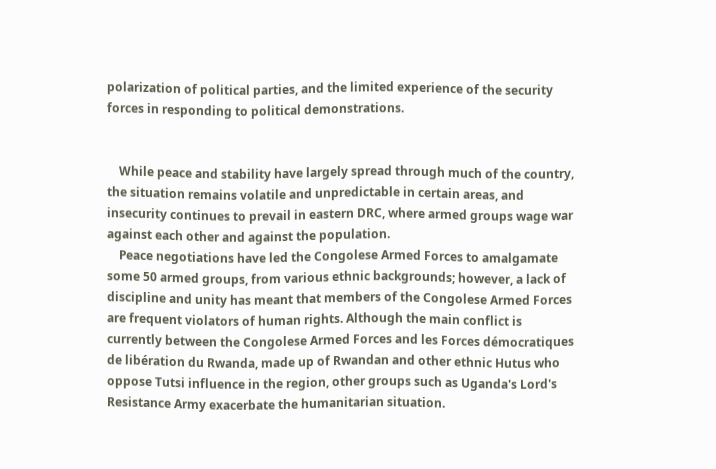polarization of political parties, and the limited experience of the security forces in responding to political demonstrations.


    While peace and stability have largely spread through much of the country, the situation remains volatile and unpredictable in certain areas, and insecurity continues to prevail in eastern DRC, where armed groups wage war against each other and against the population.
    Peace negotiations have led the Congolese Armed Forces to amalgamate some 50 armed groups, from various ethnic backgrounds; however, a lack of discipline and unity has meant that members of the Congolese Armed Forces are frequent violators of human rights. Although the main conflict is currently between the Congolese Armed Forces and les Forces démocratiques de libération du Rwanda, made up of Rwandan and other ethnic Hutus who oppose Tutsi influence in the region, other groups such as Uganda's Lord's Resistance Army exacerbate the humanitarian situation.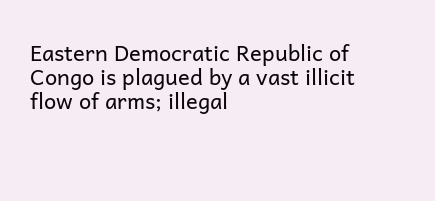Eastern Democratic Republic of Congo is plagued by a vast illicit flow of arms; illegal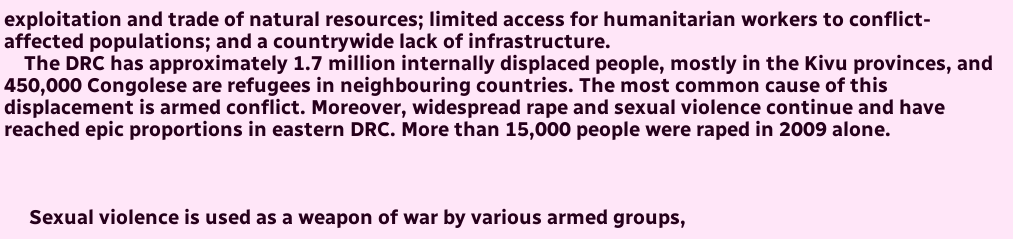exploitation and trade of natural resources; limited access for humanitarian workers to conflict-affected populations; and a countrywide lack of infrastructure.
    The DRC has approximately 1.7 million internally displaced people, mostly in the Kivu provinces, and 450,000 Congolese are refugees in neighbouring countries. The most common cause of this displacement is armed conflict. Moreover, widespread rape and sexual violence continue and have reached epic proportions in eastern DRC. More than 15,000 people were raped in 2009 alone.



     Sexual violence is used as a weapon of war by various armed groups,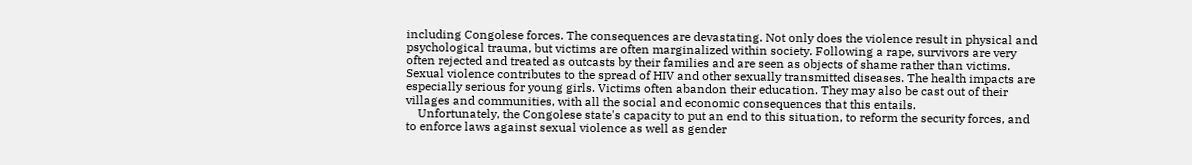including Congolese forces. The consequences are devastating. Not only does the violence result in physical and psychological trauma, but victims are often marginalized within society. Following a rape, survivors are very often rejected and treated as outcasts by their families and are seen as objects of shame rather than victims. Sexual violence contributes to the spread of HIV and other sexually transmitted diseases. The health impacts are especially serious for young girls. Victims often abandon their education. They may also be cast out of their villages and communities, with all the social and economic consequences that this entails.
    Unfortunately, the Congolese state's capacity to put an end to this situation, to reform the security forces, and to enforce laws against sexual violence as well as gender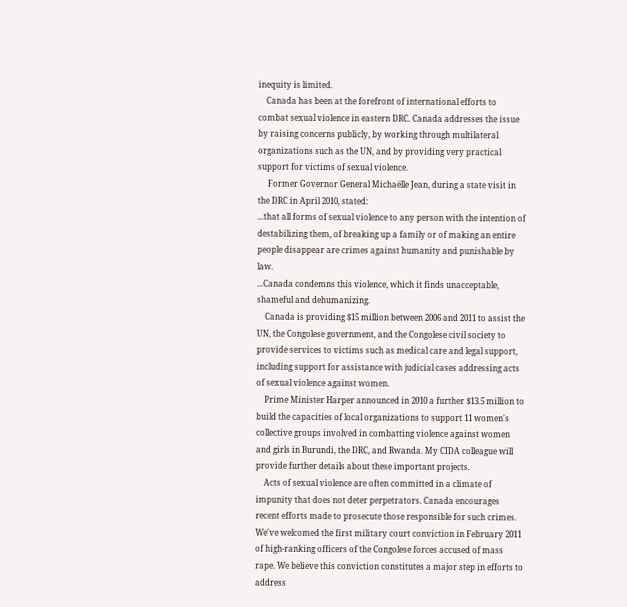inequity is limited.
    Canada has been at the forefront of international efforts to combat sexual violence in eastern DRC. Canada addresses the issue by raising concerns publicly, by working through multilateral organizations such as the UN, and by providing very practical support for victims of sexual violence.
     Former Governor General Michaëlle Jean, during a state visit in the DRC in April 2010, stated:
...that all forms of sexual violence to any person with the intention of destabilizing them, of breaking up a family or of making an entire people disappear are crimes against humanity and punishable by law.
...Canada condemns this violence, which it finds unacceptable, shameful and dehumanizing.
    Canada is providing $15 million between 2006 and 2011 to assist the UN, the Congolese government, and the Congolese civil society to provide services to victims such as medical care and legal support, including support for assistance with judicial cases addressing acts of sexual violence against women.
    Prime Minister Harper announced in 2010 a further $13.5 million to build the capacities of local organizations to support 11 women's collective groups involved in combatting violence against women and girls in Burundi, the DRC, and Rwanda. My CIDA colleague will provide further details about these important projects.
    Acts of sexual violence are often committed in a climate of impunity that does not deter perpetrators. Canada encourages recent efforts made to prosecute those responsible for such crimes. We've welcomed the first military court conviction in February 2011 of high-ranking officers of the Congolese forces accused of mass rape. We believe this conviction constitutes a major step in efforts to address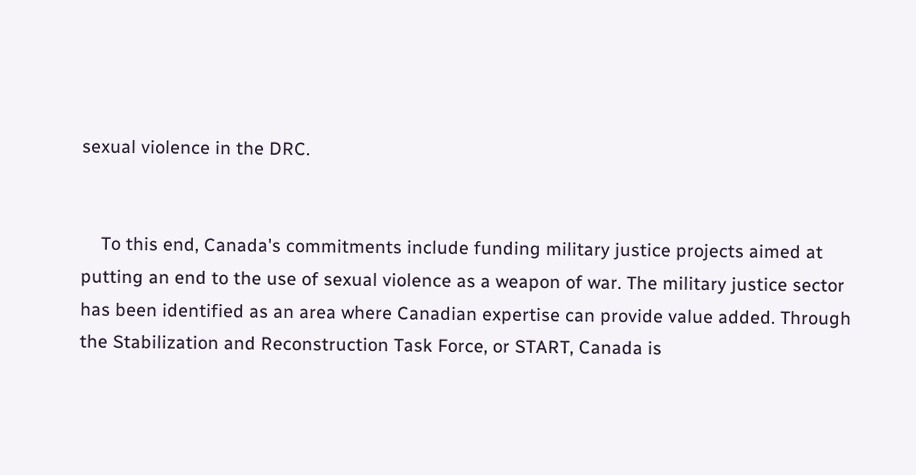sexual violence in the DRC.


    To this end, Canada's commitments include funding military justice projects aimed at putting an end to the use of sexual violence as a weapon of war. The military justice sector has been identified as an area where Canadian expertise can provide value added. Through the Stabilization and Reconstruction Task Force, or START, Canada is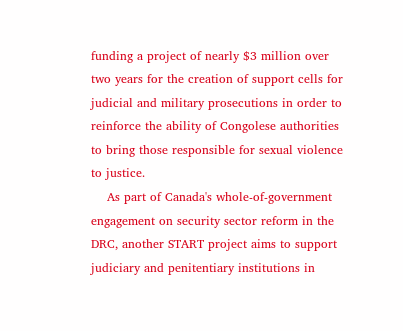funding a project of nearly $3 million over two years for the creation of support cells for judicial and military prosecutions in order to reinforce the ability of Congolese authorities to bring those responsible for sexual violence to justice.
    As part of Canada's whole-of-government engagement on security sector reform in the DRC, another START project aims to support judiciary and penitentiary institutions in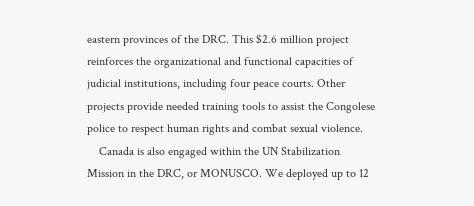eastern provinces of the DRC. This $2.6 million project reinforces the organizational and functional capacities of judicial institutions, including four peace courts. Other projects provide needed training tools to assist the Congolese police to respect human rights and combat sexual violence.
    Canada is also engaged within the UN Stabilization Mission in the DRC, or MONUSCO. We deployed up to 12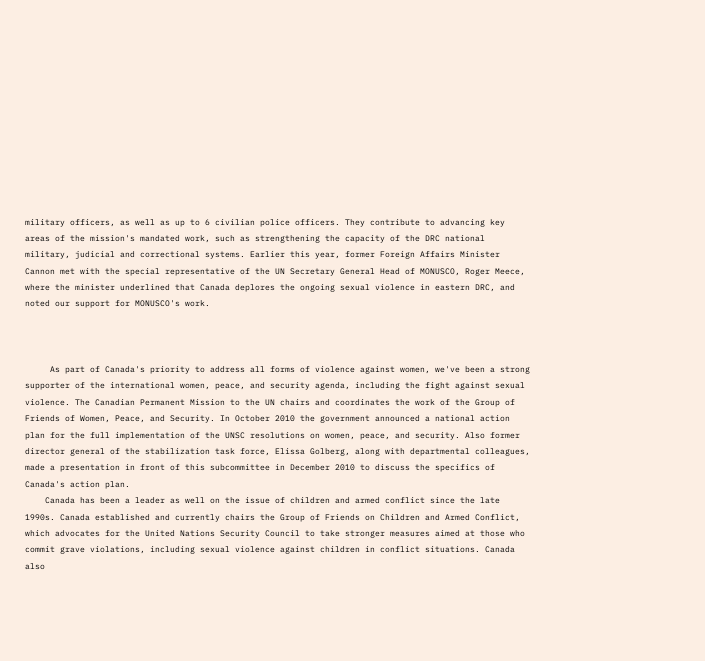military officers, as well as up to 6 civilian police officers. They contribute to advancing key areas of the mission's mandated work, such as strengthening the capacity of the DRC national military, judicial and correctional systems. Earlier this year, former Foreign Affairs Minister Cannon met with the special representative of the UN Secretary General Head of MONUSCO, Roger Meece, where the minister underlined that Canada deplores the ongoing sexual violence in eastern DRC, and noted our support for MONUSCO's work.



     As part of Canada's priority to address all forms of violence against women, we've been a strong supporter of the international women, peace, and security agenda, including the fight against sexual violence. The Canadian Permanent Mission to the UN chairs and coordinates the work of the Group of Friends of Women, Peace, and Security. In October 2010 the government announced a national action plan for the full implementation of the UNSC resolutions on women, peace, and security. Also former director general of the stabilization task force, Elissa Golberg, along with departmental colleagues, made a presentation in front of this subcommittee in December 2010 to discuss the specifics of Canada's action plan.
    Canada has been a leader as well on the issue of children and armed conflict since the late 1990s. Canada established and currently chairs the Group of Friends on Children and Armed Conflict, which advocates for the United Nations Security Council to take stronger measures aimed at those who commit grave violations, including sexual violence against children in conflict situations. Canada also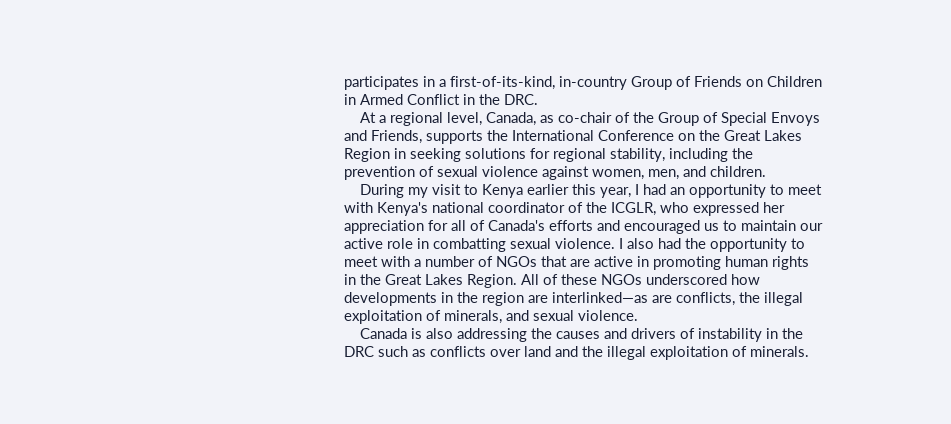participates in a first-of-its-kind, in-country Group of Friends on Children in Armed Conflict in the DRC.
    At a regional level, Canada, as co-chair of the Group of Special Envoys and Friends, supports the International Conference on the Great Lakes Region in seeking solutions for regional stability, including the prevention of sexual violence against women, men, and children.
    During my visit to Kenya earlier this year, I had an opportunity to meet with Kenya's national coordinator of the ICGLR, who expressed her appreciation for all of Canada's efforts and encouraged us to maintain our active role in combatting sexual violence. I also had the opportunity to meet with a number of NGOs that are active in promoting human rights in the Great Lakes Region. All of these NGOs underscored how developments in the region are interlinked—as are conflicts, the illegal exploitation of minerals, and sexual violence.
    Canada is also addressing the causes and drivers of instability in the DRC such as conflicts over land and the illegal exploitation of minerals.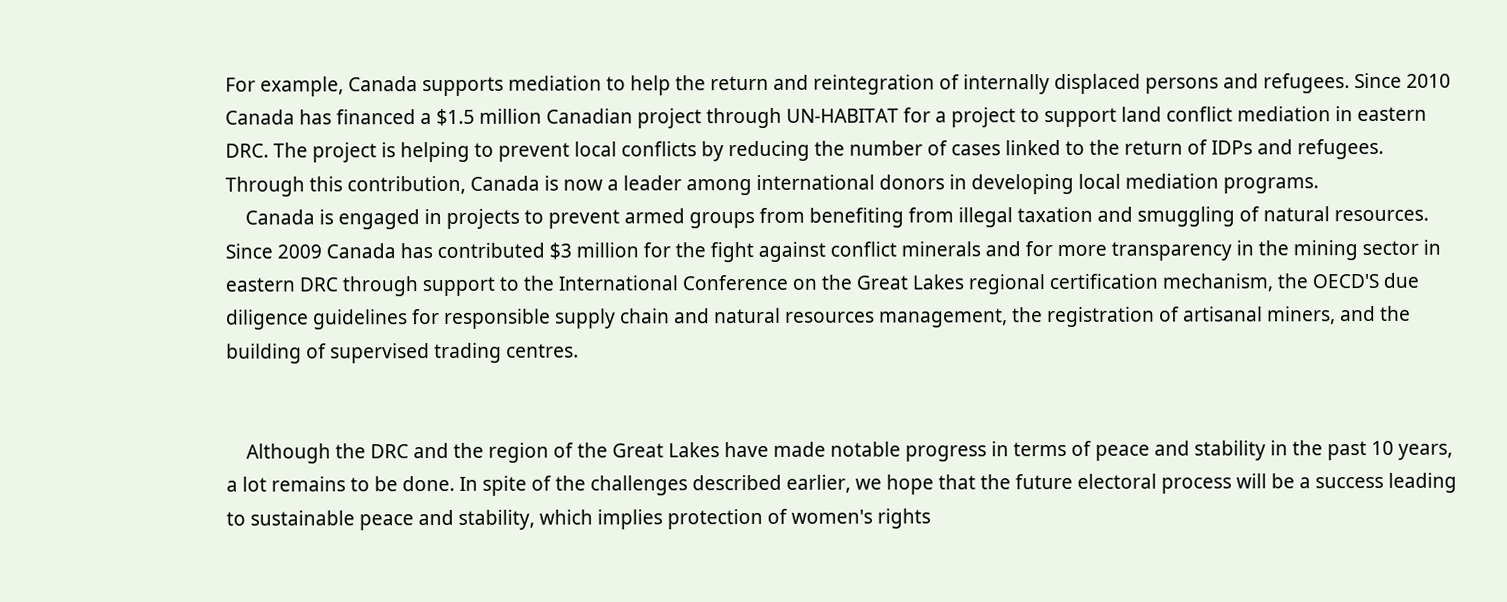For example, Canada supports mediation to help the return and reintegration of internally displaced persons and refugees. Since 2010 Canada has financed a $1.5 million Canadian project through UN-HABITAT for a project to support land conflict mediation in eastern DRC. The project is helping to prevent local conflicts by reducing the number of cases linked to the return of IDPs and refugees. Through this contribution, Canada is now a leader among international donors in developing local mediation programs.
    Canada is engaged in projects to prevent armed groups from benefiting from illegal taxation and smuggling of natural resources. Since 2009 Canada has contributed $3 million for the fight against conflict minerals and for more transparency in the mining sector in eastern DRC through support to the International Conference on the Great Lakes regional certification mechanism, the OECD'S due diligence guidelines for responsible supply chain and natural resources management, the registration of artisanal miners, and the building of supervised trading centres.


    Although the DRC and the region of the Great Lakes have made notable progress in terms of peace and stability in the past 10 years, a lot remains to be done. In spite of the challenges described earlier, we hope that the future electoral process will be a success leading to sustainable peace and stability, which implies protection of women's rights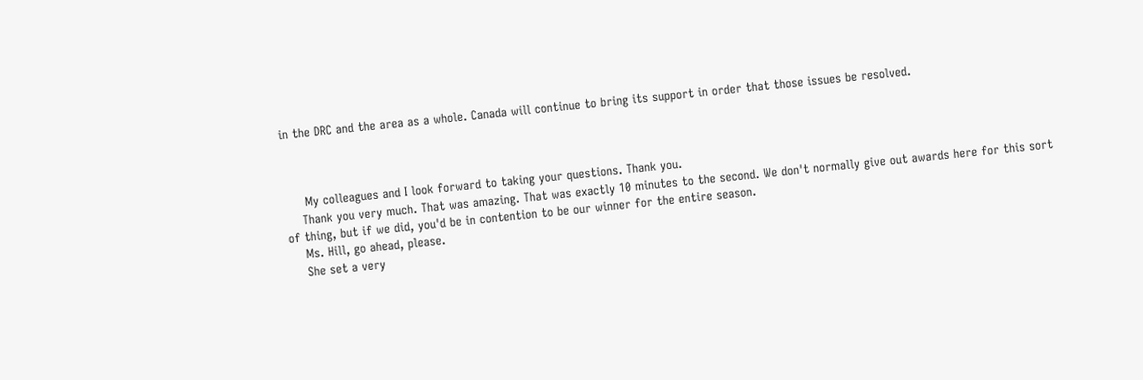in the DRC and the area as a whole. Canada will continue to bring its support in order that those issues be resolved.



     My colleagues and I look forward to taking your questions. Thank you.
    Thank you very much. That was amazing. That was exactly 10 minutes to the second. We don't normally give out awards here for this sort of thing, but if we did, you'd be in contention to be our winner for the entire season.
    Ms. Hill, go ahead, please.
    She set a very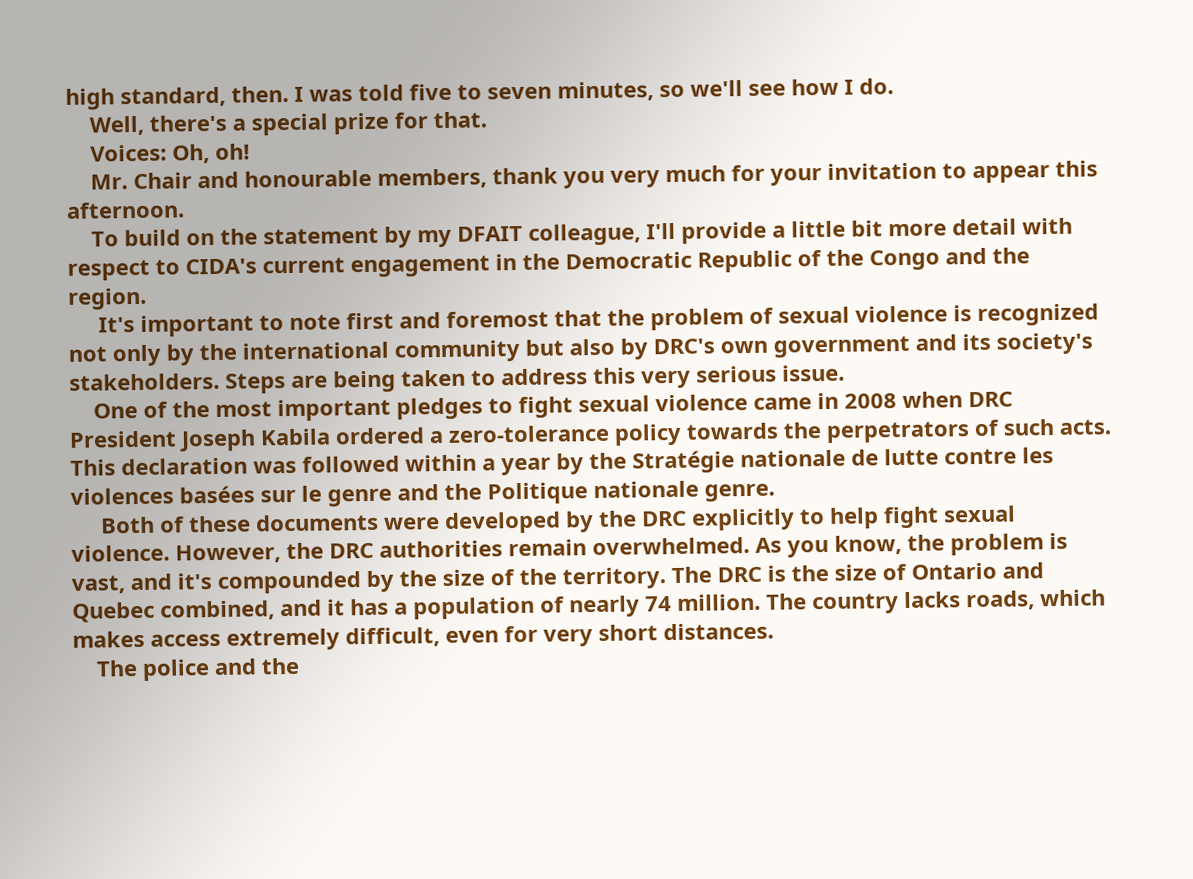high standard, then. I was told five to seven minutes, so we'll see how I do.
    Well, there's a special prize for that.
    Voices: Oh, oh!
    Mr. Chair and honourable members, thank you very much for your invitation to appear this afternoon.
    To build on the statement by my DFAIT colleague, I'll provide a little bit more detail with respect to CIDA's current engagement in the Democratic Republic of the Congo and the region.
     It's important to note first and foremost that the problem of sexual violence is recognized not only by the international community but also by DRC's own government and its society's stakeholders. Steps are being taken to address this very serious issue.
    One of the most important pledges to fight sexual violence came in 2008 when DRC President Joseph Kabila ordered a zero-tolerance policy towards the perpetrators of such acts. This declaration was followed within a year by the Stratégie nationale de lutte contre les violences basées sur le genre and the Politique nationale genre.
     Both of these documents were developed by the DRC explicitly to help fight sexual violence. However, the DRC authorities remain overwhelmed. As you know, the problem is vast, and it's compounded by the size of the territory. The DRC is the size of Ontario and Quebec combined, and it has a population of nearly 74 million. The country lacks roads, which makes access extremely difficult, even for very short distances.
    The police and the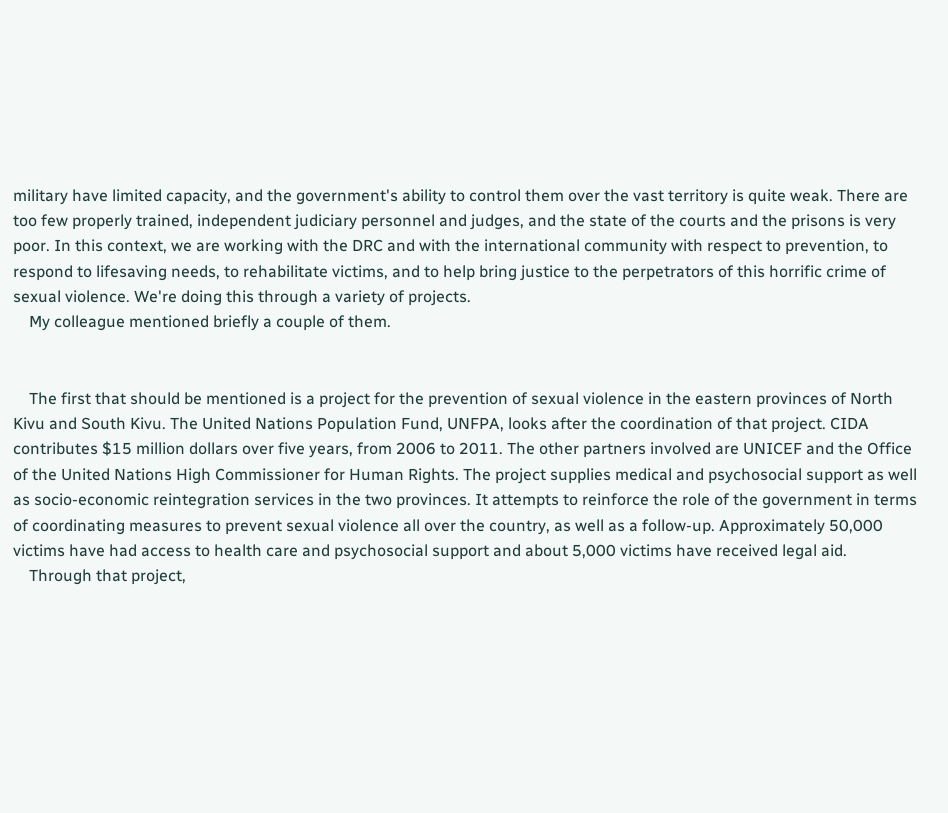military have limited capacity, and the government's ability to control them over the vast territory is quite weak. There are too few properly trained, independent judiciary personnel and judges, and the state of the courts and the prisons is very poor. In this context, we are working with the DRC and with the international community with respect to prevention, to respond to lifesaving needs, to rehabilitate victims, and to help bring justice to the perpetrators of this horrific crime of sexual violence. We're doing this through a variety of projects.
    My colleague mentioned briefly a couple of them.


    The first that should be mentioned is a project for the prevention of sexual violence in the eastern provinces of North Kivu and South Kivu. The United Nations Population Fund, UNFPA, looks after the coordination of that project. CIDA contributes $15 million dollars over five years, from 2006 to 2011. The other partners involved are UNICEF and the Office of the United Nations High Commissioner for Human Rights. The project supplies medical and psychosocial support as well as socio-economic reintegration services in the two provinces. It attempts to reinforce the role of the government in terms of coordinating measures to prevent sexual violence all over the country, as well as a follow-up. Approximately 50,000 victims have had access to health care and psychosocial support and about 5,000 victims have received legal aid.
    Through that project,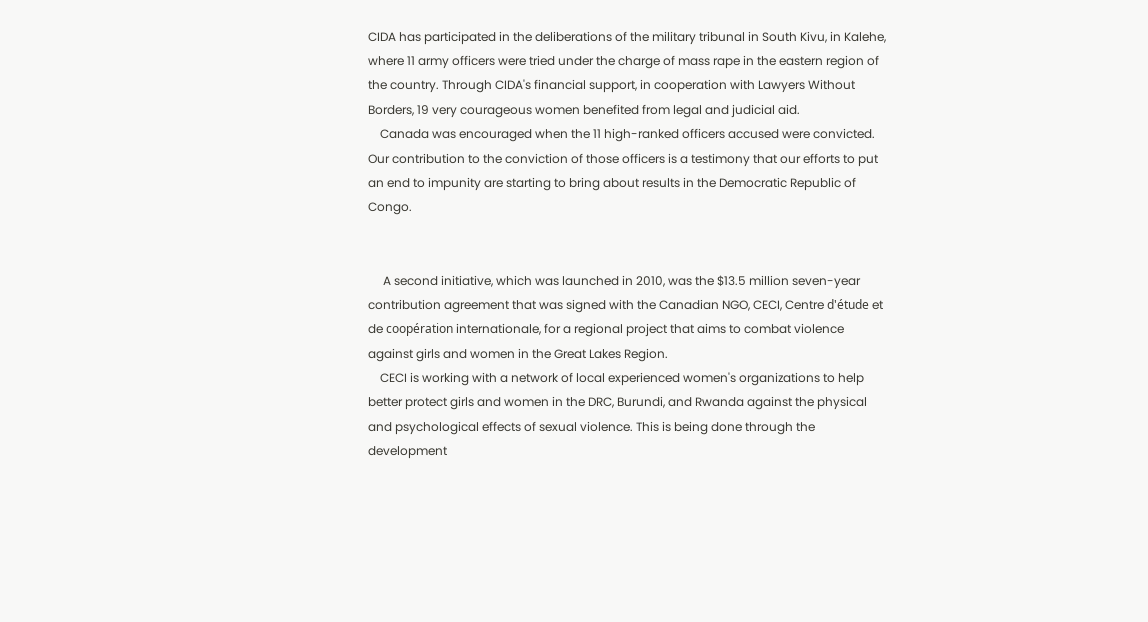CIDA has participated in the deliberations of the military tribunal in South Kivu, in Kalehe, where 11 army officers were tried under the charge of mass rape in the eastern region of the country. Through CIDA's financial support, in cooperation with Lawyers Without Borders, 19 very courageous women benefited from legal and judicial aid.
    Canada was encouraged when the 11 high-ranked officers accused were convicted. Our contribution to the conviction of those officers is a testimony that our efforts to put an end to impunity are starting to bring about results in the Democratic Republic of Congo.


     A second initiative, which was launched in 2010, was the $13.5 million seven-year contribution agreement that was signed with the Canadian NGO, CECI, Centre d'étude et de coopération internationale, for a regional project that aims to combat violence against girls and women in the Great Lakes Region.
    CECI is working with a network of local experienced women's organizations to help better protect girls and women in the DRC, Burundi, and Rwanda against the physical and psychological effects of sexual violence. This is being done through the development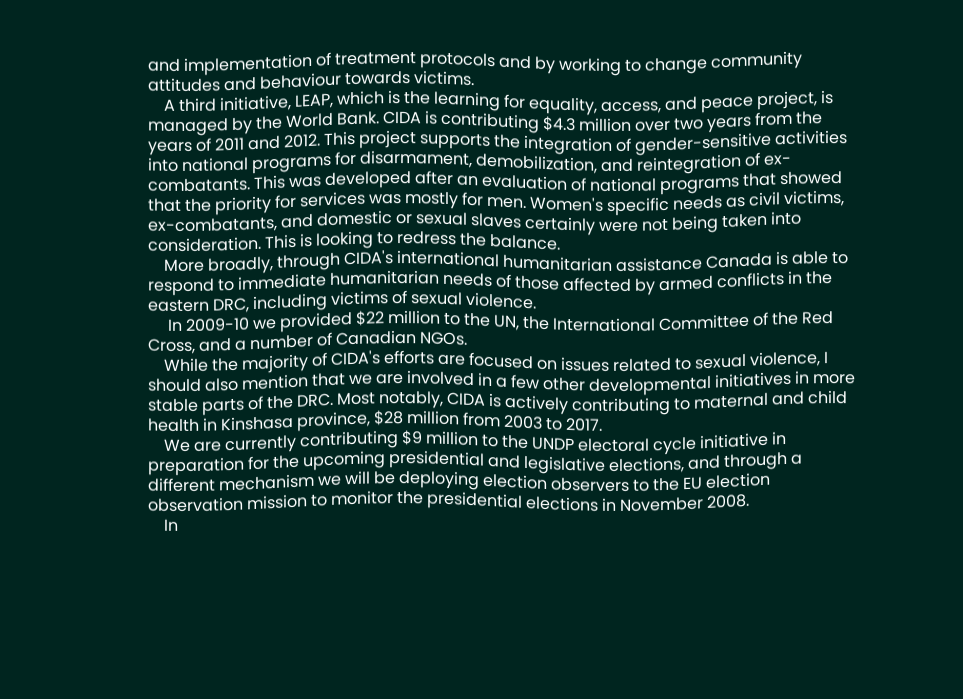and implementation of treatment protocols and by working to change community attitudes and behaviour towards victims.
    A third initiative, LEAP, which is the learning for equality, access, and peace project, is managed by the World Bank. CIDA is contributing $4.3 million over two years from the years of 2011 and 2012. This project supports the integration of gender-sensitive activities into national programs for disarmament, demobilization, and reintegration of ex-combatants. This was developed after an evaluation of national programs that showed that the priority for services was mostly for men. Women's specific needs as civil victims, ex-combatants, and domestic or sexual slaves certainly were not being taken into consideration. This is looking to redress the balance.
    More broadly, through CIDA's international humanitarian assistance Canada is able to respond to immediate humanitarian needs of those affected by armed conflicts in the eastern DRC, including victims of sexual violence.
     In 2009-10 we provided $22 million to the UN, the International Committee of the Red Cross, and a number of Canadian NGOs.
    While the majority of CIDA's efforts are focused on issues related to sexual violence, I should also mention that we are involved in a few other developmental initiatives in more stable parts of the DRC. Most notably, CIDA is actively contributing to maternal and child health in Kinshasa province, $28 million from 2003 to 2017.
    We are currently contributing $9 million to the UNDP electoral cycle initiative in preparation for the upcoming presidential and legislative elections, and through a different mechanism we will be deploying election observers to the EU election observation mission to monitor the presidential elections in November 2008.
    In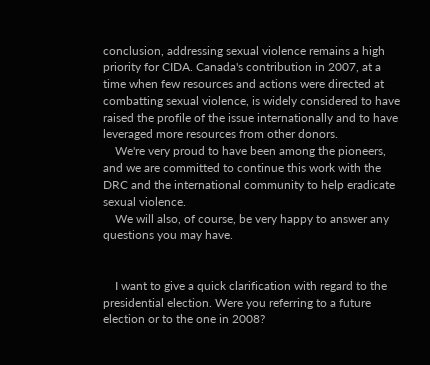conclusion, addressing sexual violence remains a high priority for CIDA. Canada's contribution in 2007, at a time when few resources and actions were directed at combatting sexual violence, is widely considered to have raised the profile of the issue internationally and to have leveraged more resources from other donors.
    We're very proud to have been among the pioneers, and we are committed to continue this work with the DRC and the international community to help eradicate sexual violence.
    We will also, of course, be very happy to answer any questions you may have.


    I want to give a quick clarification with regard to the presidential election. Were you referring to a future election or to the one in 2008?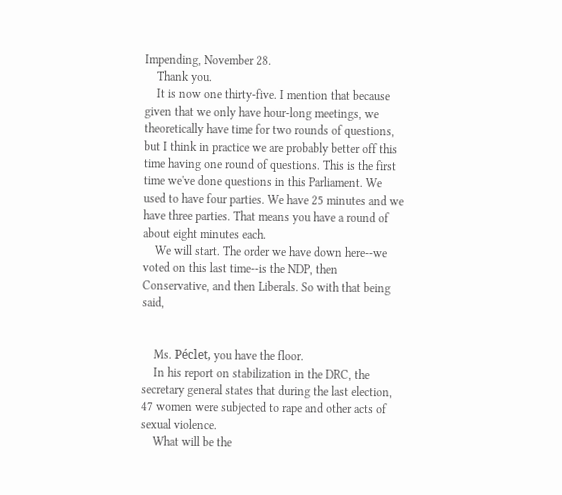Impending, November 28.
    Thank you.
    It is now one thirty-five. I mention that because given that we only have hour-long meetings, we theoretically have time for two rounds of questions, but I think in practice we are probably better off this time having one round of questions. This is the first time we've done questions in this Parliament. We used to have four parties. We have 25 minutes and we have three parties. That means you have a round of about eight minutes each.
    We will start. The order we have down here--we voted on this last time--is the NDP, then Conservative, and then Liberals. So with that being said,


    Ms. Péclet, you have the floor.
    In his report on stabilization in the DRC, the secretary general states that during the last election, 47 women were subjected to rape and other acts of sexual violence.
    What will be the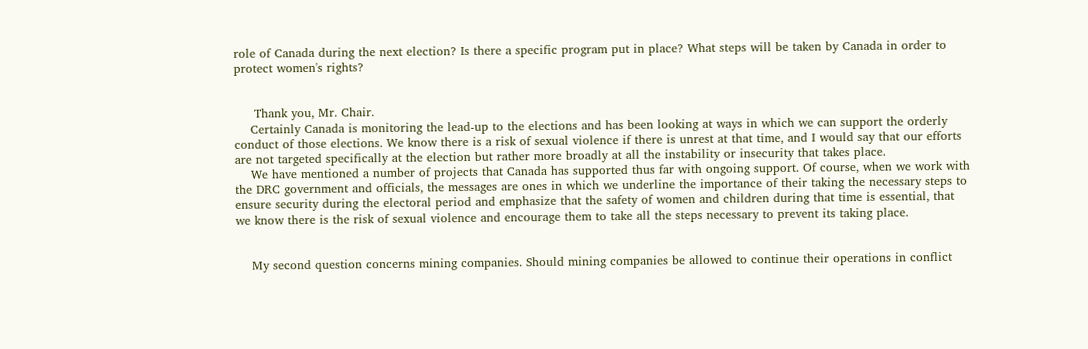role of Canada during the next election? Is there a specific program put in place? What steps will be taken by Canada in order to protect women's rights?


     Thank you, Mr. Chair.
    Certainly Canada is monitoring the lead-up to the elections and has been looking at ways in which we can support the orderly conduct of those elections. We know there is a risk of sexual violence if there is unrest at that time, and I would say that our efforts are not targeted specifically at the election but rather more broadly at all the instability or insecurity that takes place.
    We have mentioned a number of projects that Canada has supported thus far with ongoing support. Of course, when we work with the DRC government and officials, the messages are ones in which we underline the importance of their taking the necessary steps to ensure security during the electoral period and emphasize that the safety of women and children during that time is essential, that we know there is the risk of sexual violence and encourage them to take all the steps necessary to prevent its taking place.


    My second question concerns mining companies. Should mining companies be allowed to continue their operations in conflict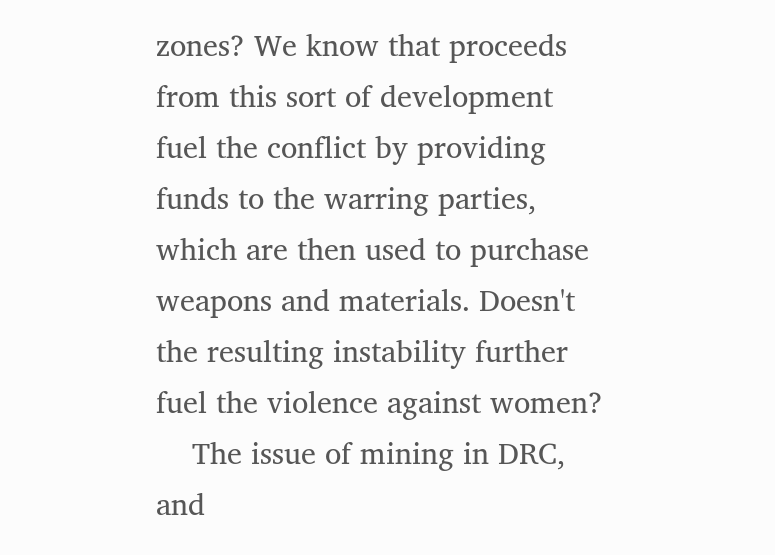zones? We know that proceeds from this sort of development fuel the conflict by providing funds to the warring parties, which are then used to purchase weapons and materials. Doesn't the resulting instability further fuel the violence against women?
    The issue of mining in DRC, and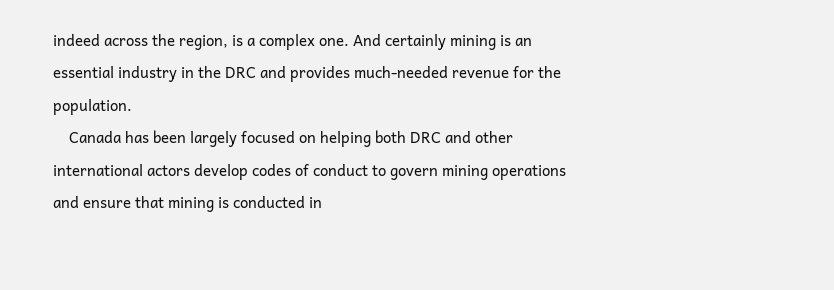indeed across the region, is a complex one. And certainly mining is an essential industry in the DRC and provides much-needed revenue for the population.
    Canada has been largely focused on helping both DRC and other international actors develop codes of conduct to govern mining operations and ensure that mining is conducted in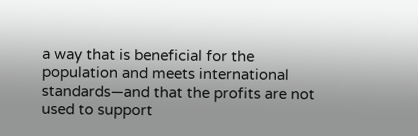a way that is beneficial for the population and meets international standards—and that the profits are not used to support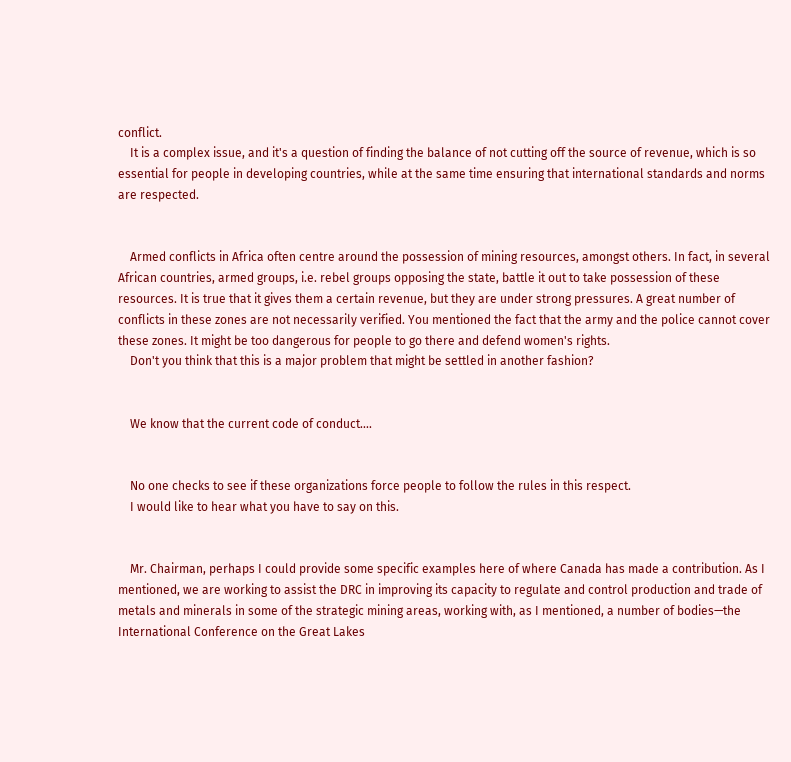conflict.
    It is a complex issue, and it's a question of finding the balance of not cutting off the source of revenue, which is so essential for people in developing countries, while at the same time ensuring that international standards and norms are respected.


    Armed conflicts in Africa often centre around the possession of mining resources, amongst others. In fact, in several African countries, armed groups, i.e. rebel groups opposing the state, battle it out to take possession of these resources. It is true that it gives them a certain revenue, but they are under strong pressures. A great number of conflicts in these zones are not necessarily verified. You mentioned the fact that the army and the police cannot cover these zones. It might be too dangerous for people to go there and defend women's rights.
    Don't you think that this is a major problem that might be settled in another fashion?


    We know that the current code of conduct....


    No one checks to see if these organizations force people to follow the rules in this respect.
    I would like to hear what you have to say on this.


    Mr. Chairman, perhaps I could provide some specific examples here of where Canada has made a contribution. As I mentioned, we are working to assist the DRC in improving its capacity to regulate and control production and trade of metals and minerals in some of the strategic mining areas, working with, as I mentioned, a number of bodies—the International Conference on the Great Lakes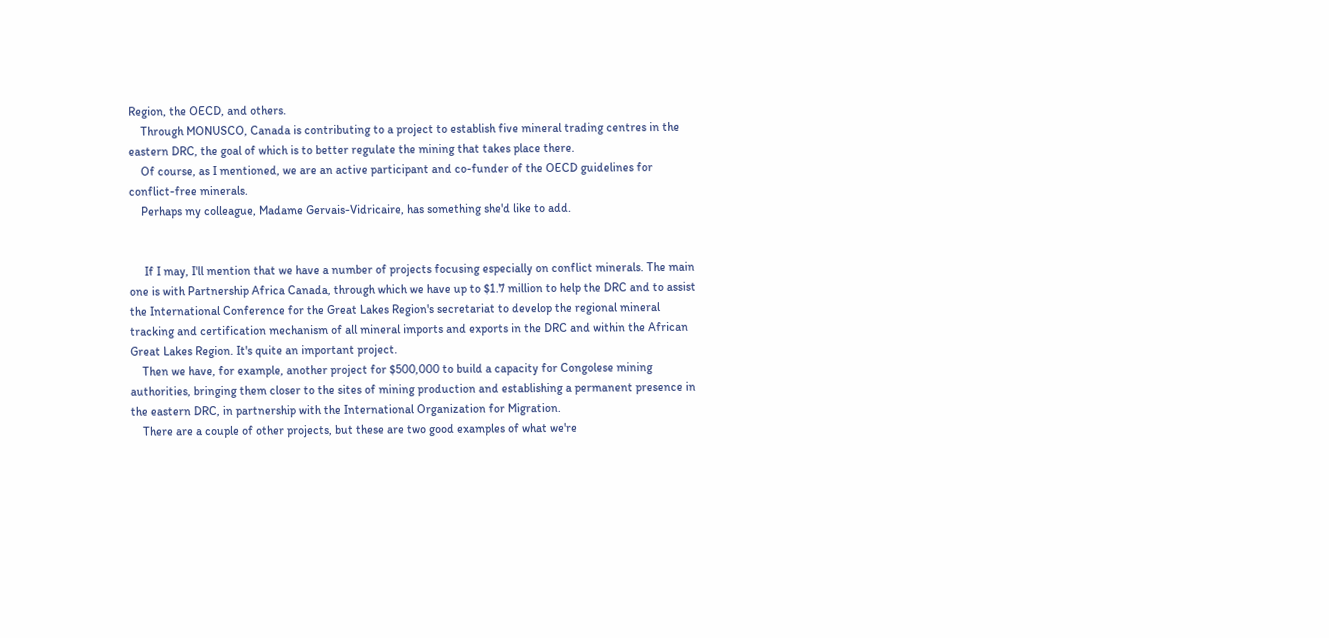Region, the OECD, and others.
    Through MONUSCO, Canada is contributing to a project to establish five mineral trading centres in the eastern DRC, the goal of which is to better regulate the mining that takes place there.
    Of course, as I mentioned, we are an active participant and co-funder of the OECD guidelines for conflict-free minerals.
    Perhaps my colleague, Madame Gervais-Vidricaire, has something she'd like to add.


     If I may, I'll mention that we have a number of projects focusing especially on conflict minerals. The main one is with Partnership Africa Canada, through which we have up to $1.7 million to help the DRC and to assist the International Conference for the Great Lakes Region's secretariat to develop the regional mineral tracking and certification mechanism of all mineral imports and exports in the DRC and within the African Great Lakes Region. It's quite an important project.
    Then we have, for example, another project for $500,000 to build a capacity for Congolese mining authorities, bringing them closer to the sites of mining production and establishing a permanent presence in the eastern DRC, in partnership with the International Organization for Migration.
    There are a couple of other projects, but these are two good examples of what we're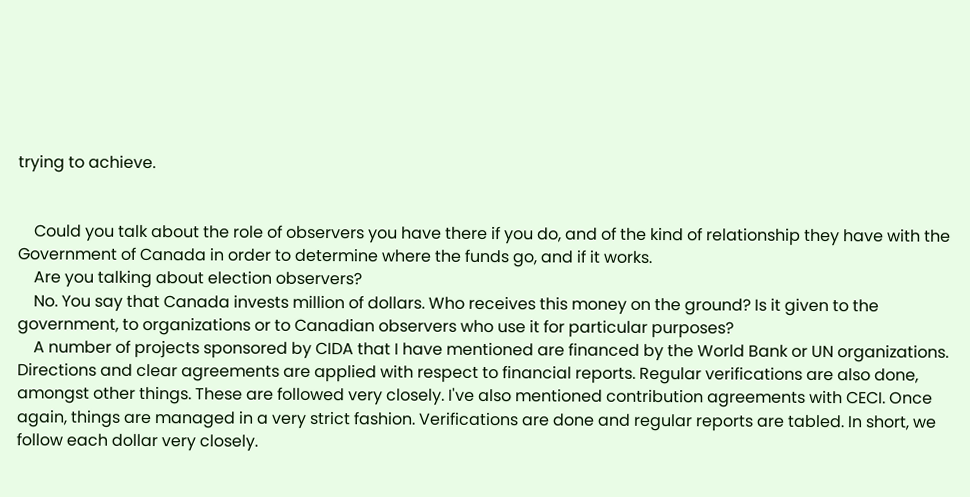trying to achieve.


    Could you talk about the role of observers you have there if you do, and of the kind of relationship they have with the Government of Canada in order to determine where the funds go, and if it works.
    Are you talking about election observers?
    No. You say that Canada invests million of dollars. Who receives this money on the ground? Is it given to the government, to organizations or to Canadian observers who use it for particular purposes?
    A number of projects sponsored by CIDA that I have mentioned are financed by the World Bank or UN organizations. Directions and clear agreements are applied with respect to financial reports. Regular verifications are also done, amongst other things. These are followed very closely. I've also mentioned contribution agreements with CECI. Once again, things are managed in a very strict fashion. Verifications are done and regular reports are tabled. In short, we follow each dollar very closely.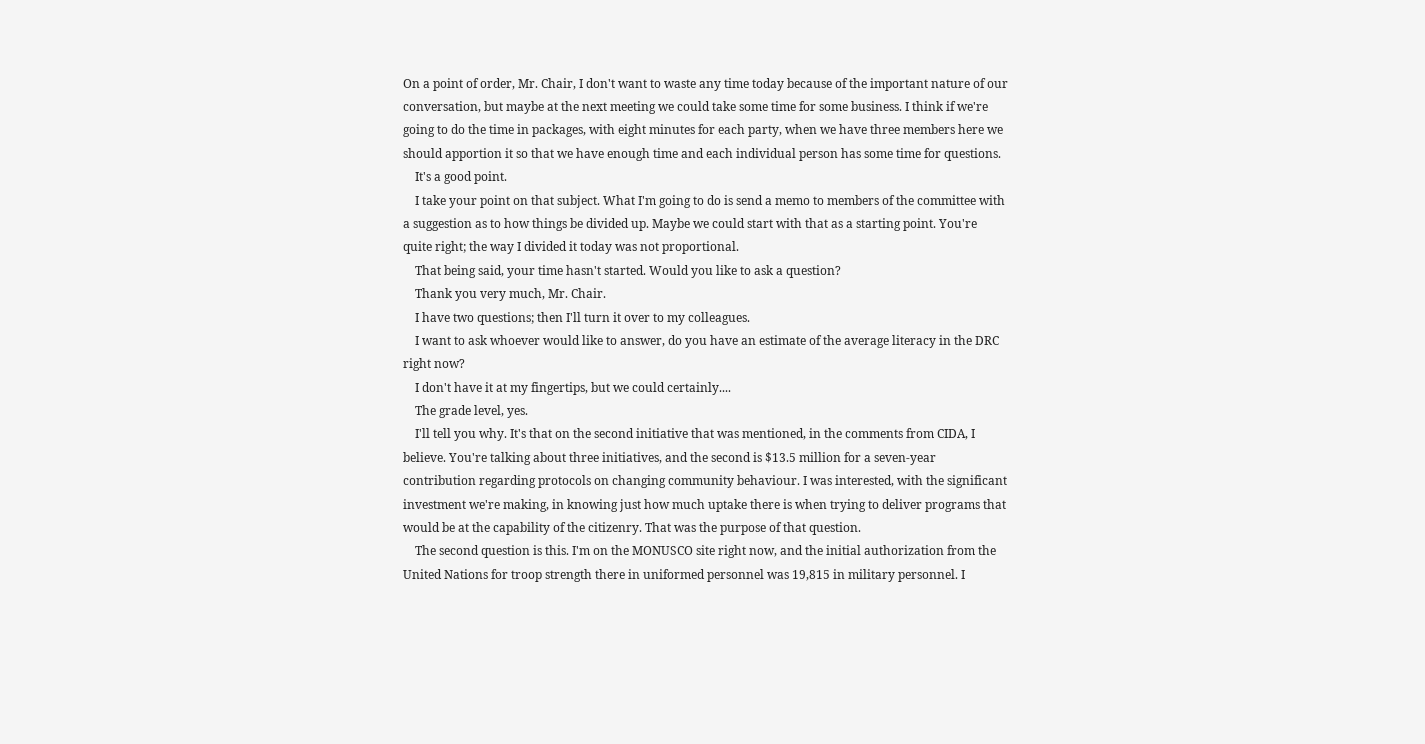On a point of order, Mr. Chair, I don't want to waste any time today because of the important nature of our conversation, but maybe at the next meeting we could take some time for some business. I think if we're going to do the time in packages, with eight minutes for each party, when we have three members here we should apportion it so that we have enough time and each individual person has some time for questions.
    It's a good point.
    I take your point on that subject. What I'm going to do is send a memo to members of the committee with a suggestion as to how things be divided up. Maybe we could start with that as a starting point. You're quite right; the way I divided it today was not proportional.
    That being said, your time hasn't started. Would you like to ask a question?
    Thank you very much, Mr. Chair.
    I have two questions; then I'll turn it over to my colleagues.
    I want to ask whoever would like to answer, do you have an estimate of the average literacy in the DRC right now?
    I don't have it at my fingertips, but we could certainly....
    The grade level, yes.
    I'll tell you why. It's that on the second initiative that was mentioned, in the comments from CIDA, I believe. You're talking about three initiatives, and the second is $13.5 million for a seven-year contribution regarding protocols on changing community behaviour. I was interested, with the significant investment we're making, in knowing just how much uptake there is when trying to deliver programs that would be at the capability of the citizenry. That was the purpose of that question.
    The second question is this. I'm on the MONUSCO site right now, and the initial authorization from the United Nations for troop strength there in uniformed personnel was 19,815 in military personnel. I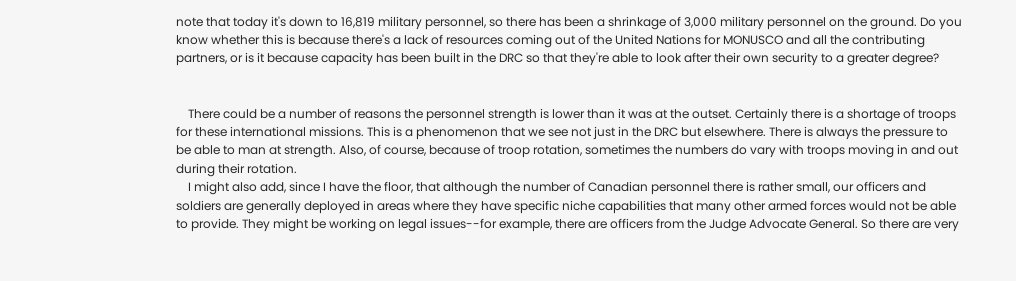note that today it's down to 16,819 military personnel, so there has been a shrinkage of 3,000 military personnel on the ground. Do you know whether this is because there's a lack of resources coming out of the United Nations for MONUSCO and all the contributing partners, or is it because capacity has been built in the DRC so that they're able to look after their own security to a greater degree?


    There could be a number of reasons the personnel strength is lower than it was at the outset. Certainly there is a shortage of troops for these international missions. This is a phenomenon that we see not just in the DRC but elsewhere. There is always the pressure to be able to man at strength. Also, of course, because of troop rotation, sometimes the numbers do vary with troops moving in and out during their rotation.
    I might also add, since I have the floor, that although the number of Canadian personnel there is rather small, our officers and soldiers are generally deployed in areas where they have specific niche capabilities that many other armed forces would not be able to provide. They might be working on legal issues--for example, there are officers from the Judge Advocate General. So there are very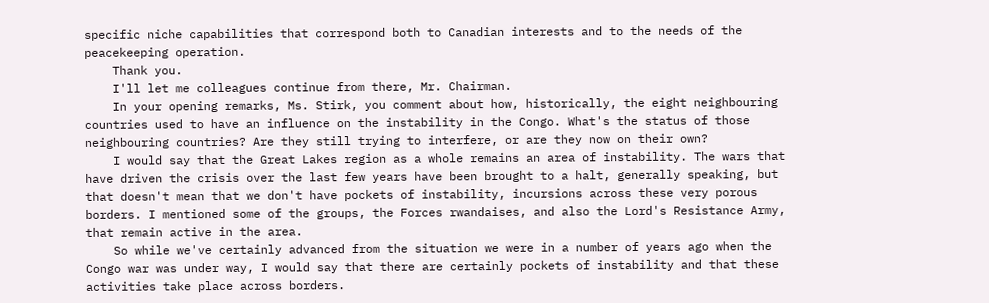specific niche capabilities that correspond both to Canadian interests and to the needs of the peacekeeping operation.
    Thank you.
    I'll let me colleagues continue from there, Mr. Chairman.
    In your opening remarks, Ms. Stirk, you comment about how, historically, the eight neighbouring countries used to have an influence on the instability in the Congo. What's the status of those neighbouring countries? Are they still trying to interfere, or are they now on their own?
    I would say that the Great Lakes region as a whole remains an area of instability. The wars that have driven the crisis over the last few years have been brought to a halt, generally speaking, but that doesn't mean that we don't have pockets of instability, incursions across these very porous borders. I mentioned some of the groups, the Forces rwandaises, and also the Lord's Resistance Army, that remain active in the area.
    So while we've certainly advanced from the situation we were in a number of years ago when the Congo war was under way, I would say that there are certainly pockets of instability and that these activities take place across borders.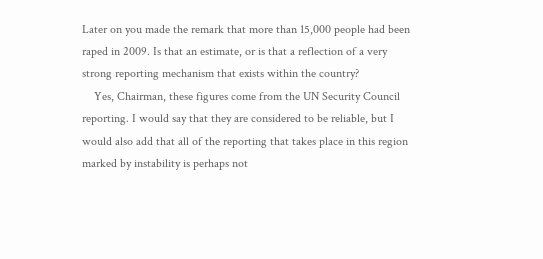Later on you made the remark that more than 15,000 people had been raped in 2009. Is that an estimate, or is that a reflection of a very strong reporting mechanism that exists within the country?
    Yes, Chairman, these figures come from the UN Security Council reporting. I would say that they are considered to be reliable, but I would also add that all of the reporting that takes place in this region marked by instability is perhaps not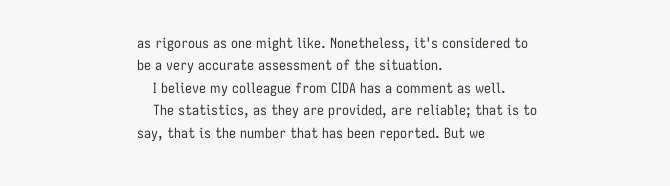as rigorous as one might like. Nonetheless, it's considered to be a very accurate assessment of the situation.
    I believe my colleague from CIDA has a comment as well.
    The statistics, as they are provided, are reliable; that is to say, that is the number that has been reported. But we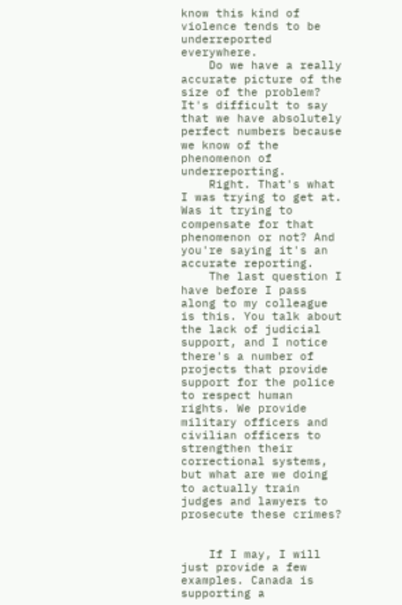know this kind of violence tends to be underreported everywhere.
    Do we have a really accurate picture of the size of the problem? It's difficult to say that we have absolutely perfect numbers because we know of the phenomenon of underreporting.
    Right. That's what I was trying to get at. Was it trying to compensate for that phenomenon or not? And you're saying it's an accurate reporting.
    The last question I have before I pass along to my colleague is this. You talk about the lack of judicial support, and I notice there's a number of projects that provide support for the police to respect human rights. We provide military officers and civilian officers to strengthen their correctional systems, but what are we doing to actually train judges and lawyers to prosecute these crimes?


    If I may, I will just provide a few examples. Canada is supporting a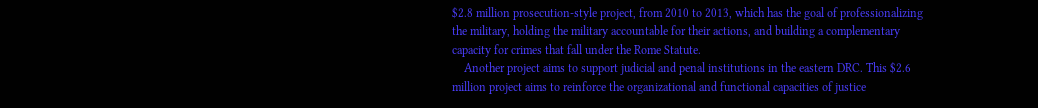$2.8 million prosecution-style project, from 2010 to 2013, which has the goal of professionalizing the military, holding the military accountable for their actions, and building a complementary capacity for crimes that fall under the Rome Statute.
    Another project aims to support judicial and penal institutions in the eastern DRC. This $2.6 million project aims to reinforce the organizational and functional capacities of justice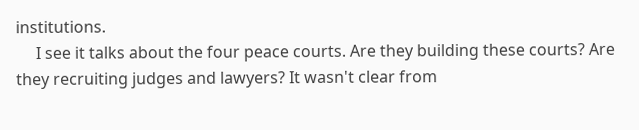institutions.
     I see it talks about the four peace courts. Are they building these courts? Are they recruiting judges and lawyers? It wasn't clear from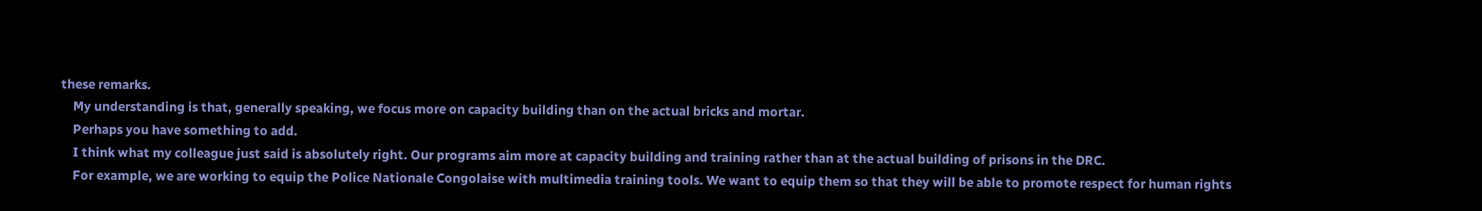these remarks.
    My understanding is that, generally speaking, we focus more on capacity building than on the actual bricks and mortar.
    Perhaps you have something to add.
    I think what my colleague just said is absolutely right. Our programs aim more at capacity building and training rather than at the actual building of prisons in the DRC.
    For example, we are working to equip the Police Nationale Congolaise with multimedia training tools. We want to equip them so that they will be able to promote respect for human rights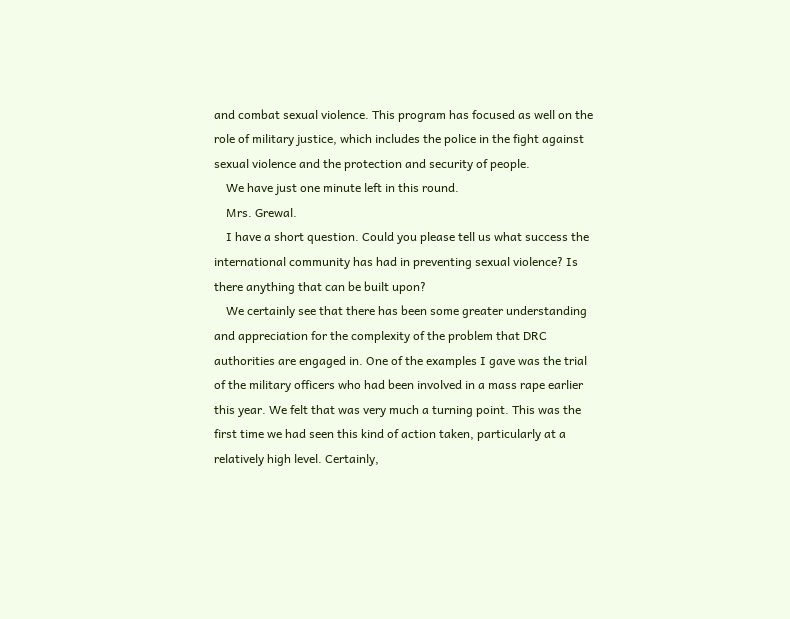and combat sexual violence. This program has focused as well on the role of military justice, which includes the police in the fight against sexual violence and the protection and security of people.
    We have just one minute left in this round.
    Mrs. Grewal.
    I have a short question. Could you please tell us what success the international community has had in preventing sexual violence? Is there anything that can be built upon?
    We certainly see that there has been some greater understanding and appreciation for the complexity of the problem that DRC authorities are engaged in. One of the examples I gave was the trial of the military officers who had been involved in a mass rape earlier this year. We felt that was very much a turning point. This was the first time we had seen this kind of action taken, particularly at a relatively high level. Certainly,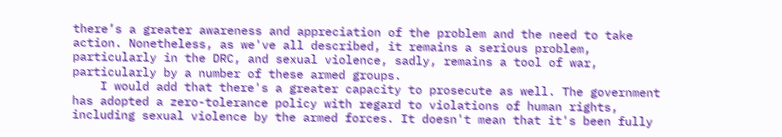there’s a greater awareness and appreciation of the problem and the need to take action. Nonetheless, as we've all described, it remains a serious problem, particularly in the DRC, and sexual violence, sadly, remains a tool of war, particularly by a number of these armed groups.
    I would add that there's a greater capacity to prosecute as well. The government has adopted a zero-tolerance policy with regard to violations of human rights, including sexual violence by the armed forces. It doesn't mean that it's been fully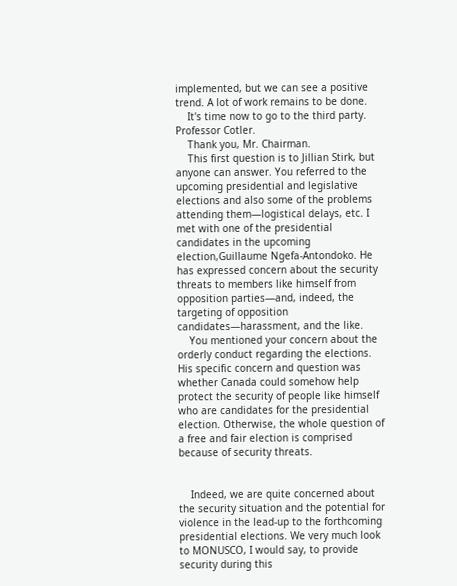implemented, but we can see a positive trend. A lot of work remains to be done.
    It's time now to go to the third party. Professor Cotler.
    Thank you, Mr. Chairman.
    This first question is to Jillian Stirk, but anyone can answer. You referred to the upcoming presidential and legislative elections and also some of the problems attending them—logistical delays, etc. I met with one of the presidential candidates in the upcoming election,Guillaume Ngefa-Antondoko. He has expressed concern about the security threats to members like himself from opposition parties—and, indeed, the targeting of opposition candidates—harassment, and the like.
    You mentioned your concern about the orderly conduct regarding the elections. His specific concern and question was whether Canada could somehow help protect the security of people like himself who are candidates for the presidential election. Otherwise, the whole question of a free and fair election is comprised because of security threats.


    Indeed, we are quite concerned about the security situation and the potential for violence in the lead-up to the forthcoming presidential elections. We very much look to MONUSCO, I would say, to provide security during this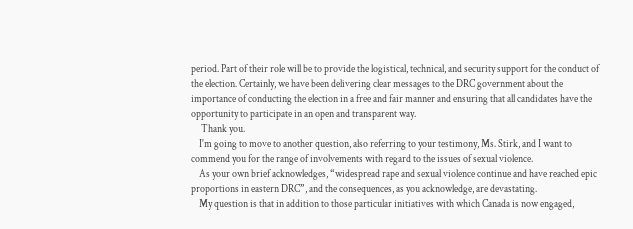period. Part of their role will be to provide the logistical, technical, and security support for the conduct of the election. Certainly, we have been delivering clear messages to the DRC government about the importance of conducting the election in a free and fair manner and ensuring that all candidates have the opportunity to participate in an open and transparent way.
     Thank you.
    I'm going to move to another question, also referring to your testimony, Ms. Stirk, and I want to commend you for the range of involvements with regard to the issues of sexual violence.
    As your own brief acknowledges, “widespread rape and sexual violence continue and have reached epic proportions in eastern DRC”, and the consequences, as you acknowledge, are devastating.
    My question is that in addition to those particular initiatives with which Canada is now engaged,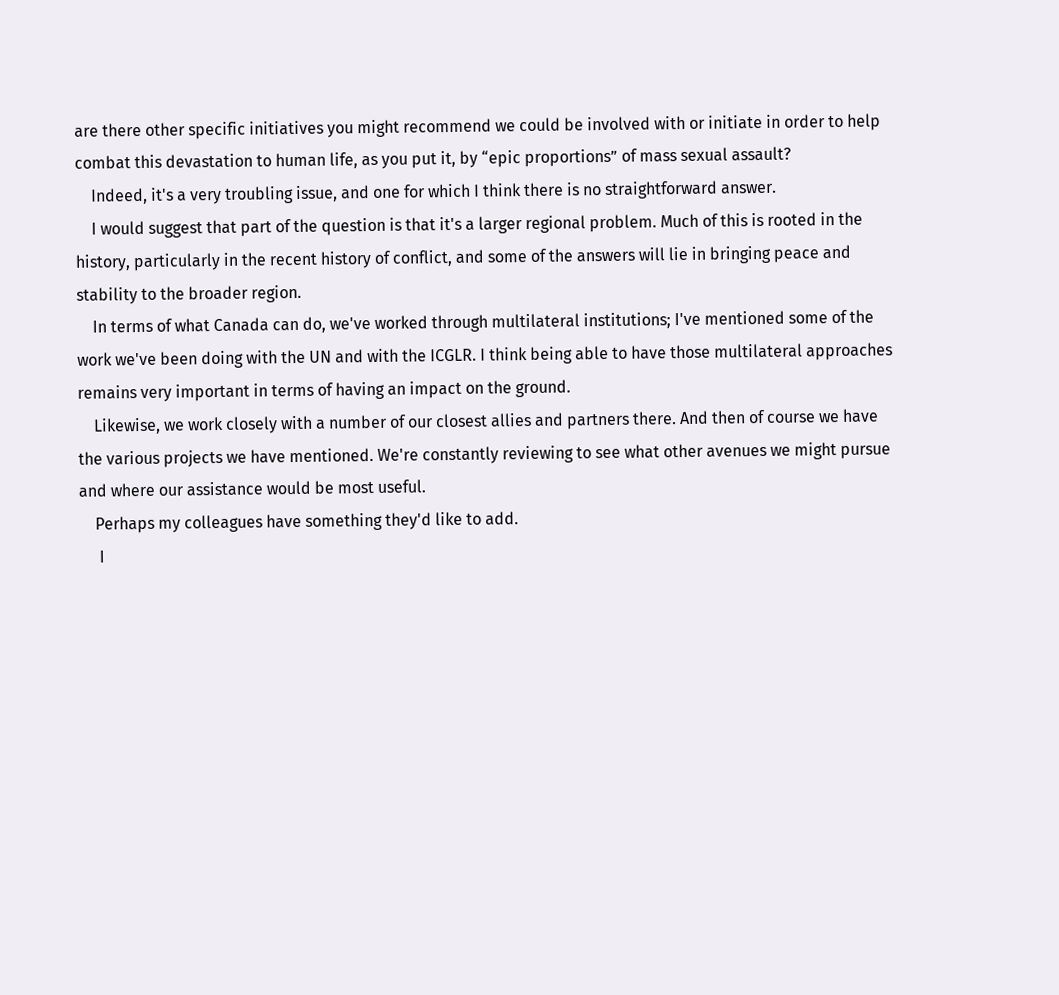are there other specific initiatives you might recommend we could be involved with or initiate in order to help combat this devastation to human life, as you put it, by “epic proportions” of mass sexual assault?
    Indeed, it's a very troubling issue, and one for which I think there is no straightforward answer.
    I would suggest that part of the question is that it's a larger regional problem. Much of this is rooted in the history, particularly in the recent history of conflict, and some of the answers will lie in bringing peace and stability to the broader region.
    In terms of what Canada can do, we've worked through multilateral institutions; I've mentioned some of the work we've been doing with the UN and with the ICGLR. I think being able to have those multilateral approaches remains very important in terms of having an impact on the ground.
    Likewise, we work closely with a number of our closest allies and partners there. And then of course we have the various projects we have mentioned. We're constantly reviewing to see what other avenues we might pursue and where our assistance would be most useful.
    Perhaps my colleagues have something they'd like to add.
     I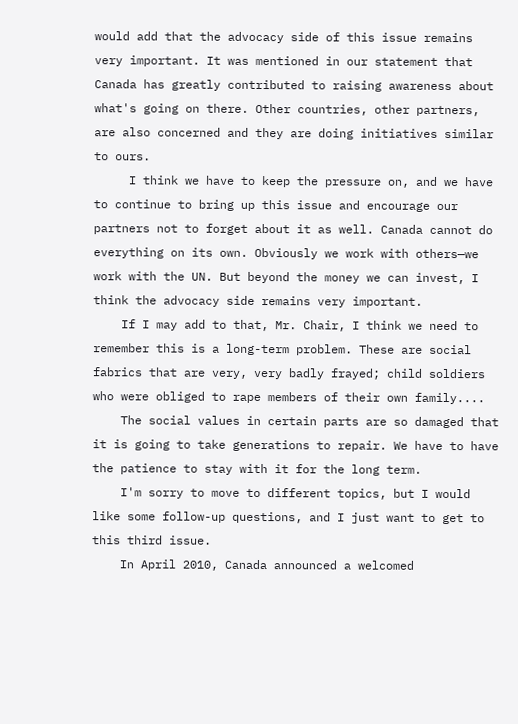would add that the advocacy side of this issue remains very important. It was mentioned in our statement that Canada has greatly contributed to raising awareness about what's going on there. Other countries, other partners, are also concerned and they are doing initiatives similar to ours.
     I think we have to keep the pressure on, and we have to continue to bring up this issue and encourage our partners not to forget about it as well. Canada cannot do everything on its own. Obviously we work with others—we work with the UN. But beyond the money we can invest, I think the advocacy side remains very important.
    If I may add to that, Mr. Chair, I think we need to remember this is a long-term problem. These are social fabrics that are very, very badly frayed; child soldiers who were obliged to rape members of their own family....
    The social values in certain parts are so damaged that it is going to take generations to repair. We have to have the patience to stay with it for the long term.
    I'm sorry to move to different topics, but I would like some follow-up questions, and I just want to get to this third issue.
    In April 2010, Canada announced a welcomed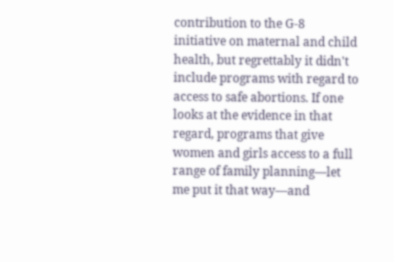contribution to the G-8 initiative on maternal and child health, but regrettably it didn't include programs with regard to access to safe abortions. If one looks at the evidence in that regard, programs that give women and girls access to a full range of family planning—let me put it that way—and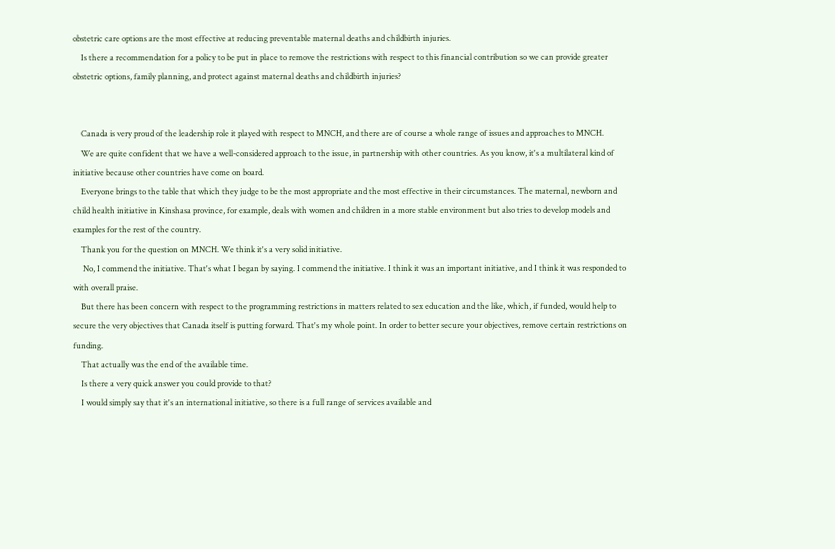obstetric care options are the most effective at reducing preventable maternal deaths and childbirth injuries.
    Is there a recommendation for a policy to be put in place to remove the restrictions with respect to this financial contribution so we can provide greater obstetric options, family planning, and protect against maternal deaths and childbirth injuries?


    Canada is very proud of the leadership role it played with respect to MNCH, and there are of course a whole range of issues and approaches to MNCH.
    We are quite confident that we have a well-considered approach to the issue, in partnership with other countries. As you know, it's a multilateral kind of initiative because other countries have come on board.
    Everyone brings to the table that which they judge to be the most appropriate and the most effective in their circumstances. The maternal, newborn and child health initiative in Kinshasa province, for example, deals with women and children in a more stable environment but also tries to develop models and examples for the rest of the country.
    Thank you for the question on MNCH. We think it's a very solid initiative.
     No, I commend the initiative. That's what I began by saying. I commend the initiative. I think it was an important initiative, and I think it was responded to with overall praise.
    But there has been concern with respect to the programming restrictions in matters related to sex education and the like, which, if funded, would help to secure the very objectives that Canada itself is putting forward. That's my whole point. In order to better secure your objectives, remove certain restrictions on funding.
    That actually was the end of the available time.
    Is there a very quick answer you could provide to that?
    I would simply say that it's an international initiative, so there is a full range of services available and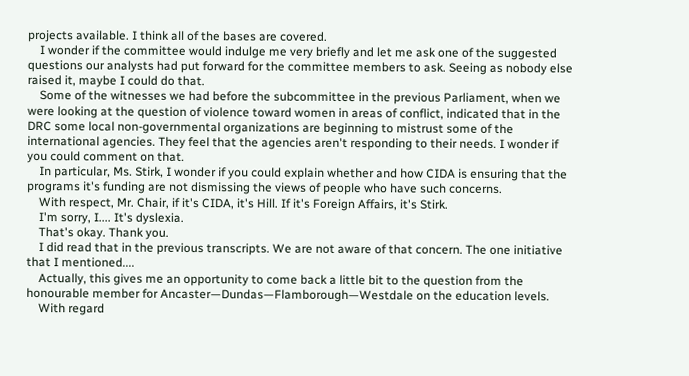projects available. I think all of the bases are covered.
    I wonder if the committee would indulge me very briefly and let me ask one of the suggested questions our analysts had put forward for the committee members to ask. Seeing as nobody else raised it, maybe I could do that.
    Some of the witnesses we had before the subcommittee in the previous Parliament, when we were looking at the question of violence toward women in areas of conflict, indicated that in the DRC some local non-governmental organizations are beginning to mistrust some of the international agencies. They feel that the agencies aren't responding to their needs. I wonder if you could comment on that.
    In particular, Ms. Stirk, I wonder if you could explain whether and how CIDA is ensuring that the programs it's funding are not dismissing the views of people who have such concerns.
    With respect, Mr. Chair, if it's CIDA, it's Hill. If it's Foreign Affairs, it's Stirk.
    I'm sorry, I.... It's dyslexia.
    That's okay. Thank you.
    I did read that in the previous transcripts. We are not aware of that concern. The one initiative that I mentioned....
    Actually, this gives me an opportunity to come back a little bit to the question from the honourable member for Ancaster—Dundas—Flamborough—Westdale on the education levels.
    With regard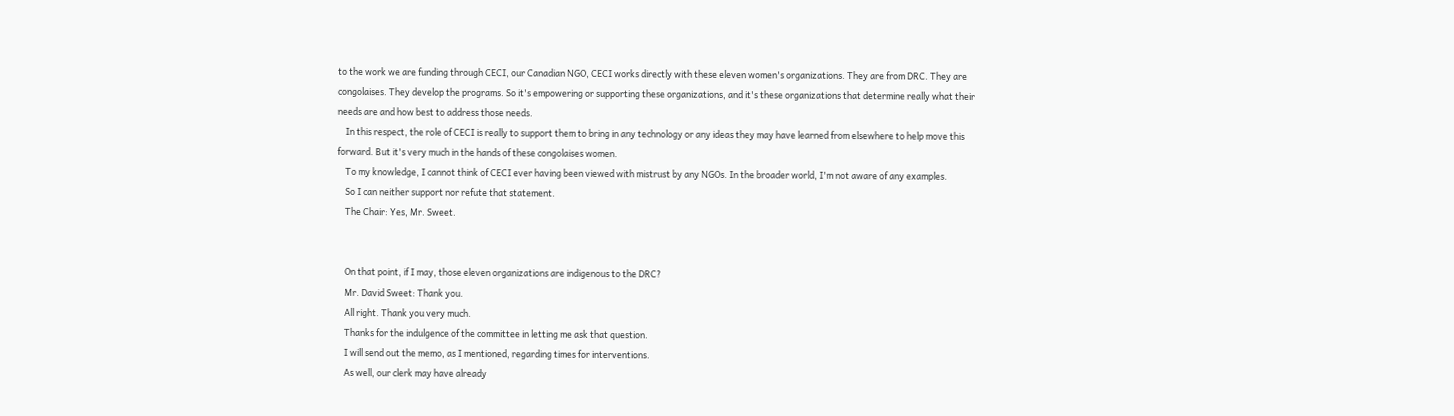to the work we are funding through CECI, our Canadian NGO, CECI works directly with these eleven women's organizations. They are from DRC. They are congolaises. They develop the programs. So it's empowering or supporting these organizations, and it's these organizations that determine really what their needs are and how best to address those needs.
    In this respect, the role of CECI is really to support them to bring in any technology or any ideas they may have learned from elsewhere to help move this forward. But it's very much in the hands of these congolaises women.
    To my knowledge, I cannot think of CECI ever having been viewed with mistrust by any NGOs. In the broader world, I'm not aware of any examples.
    So I can neither support nor refute that statement.
    The Chair: Yes, Mr. Sweet.


    On that point, if I may, those eleven organizations are indigenous to the DRC?
    Mr. David Sweet: Thank you.
    All right. Thank you very much.
    Thanks for the indulgence of the committee in letting me ask that question.
    I will send out the memo, as I mentioned, regarding times for interventions.
    As well, our clerk may have already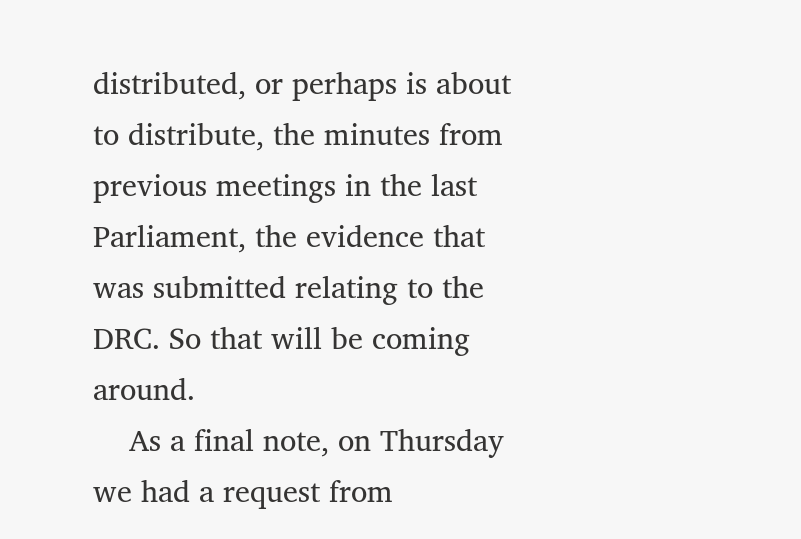distributed, or perhaps is about to distribute, the minutes from previous meetings in the last Parliament, the evidence that was submitted relating to the DRC. So that will be coming around.
    As a final note, on Thursday we had a request from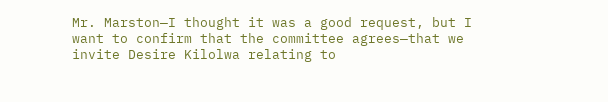Mr. Marston—I thought it was a good request, but I want to confirm that the committee agrees—that we invite Desire Kilolwa relating to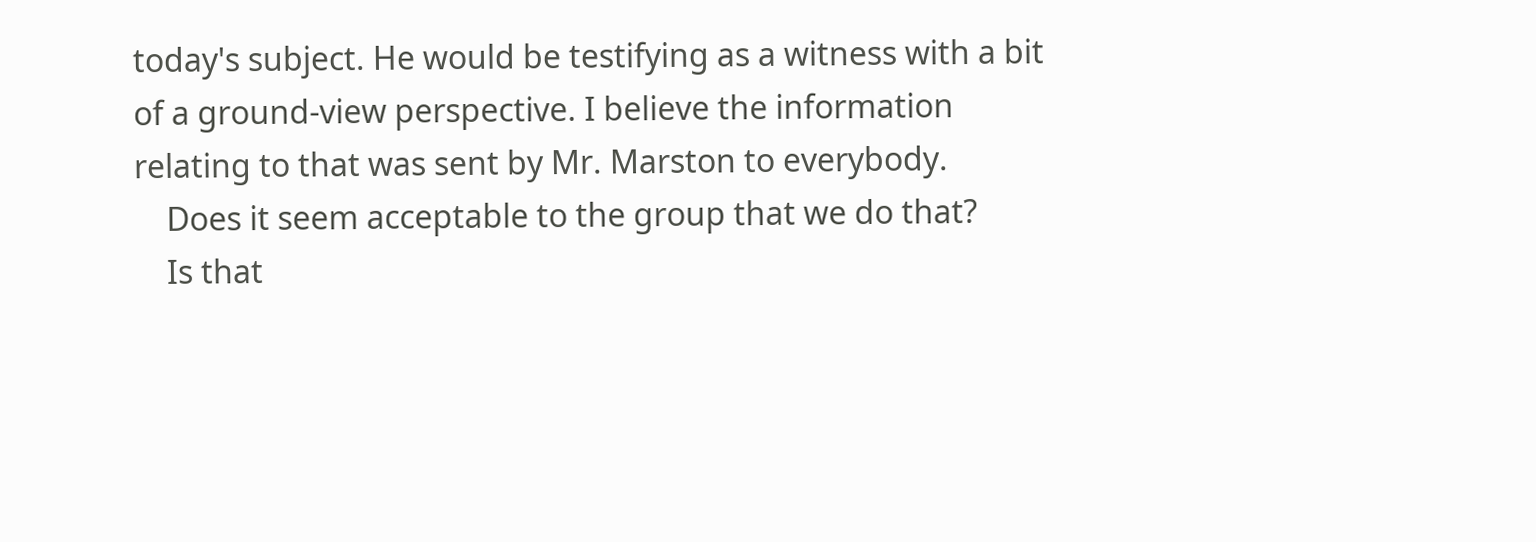today's subject. He would be testifying as a witness with a bit of a ground-view perspective. I believe the information relating to that was sent by Mr. Marston to everybody.
    Does it seem acceptable to the group that we do that?
    Is that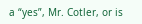a “yes”, Mr. Cotler, or is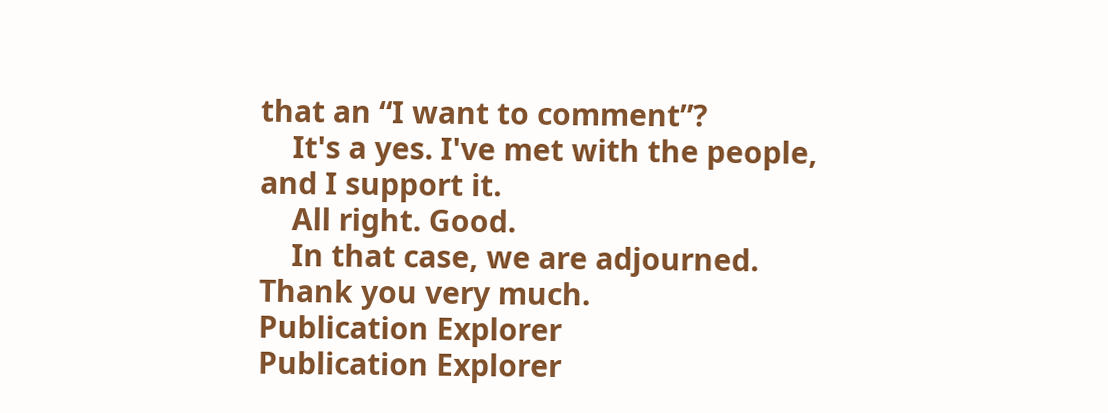that an “I want to comment”?
    It's a yes. I've met with the people, and I support it.
    All right. Good.
    In that case, we are adjourned. Thank you very much.
Publication Explorer
Publication Explorer